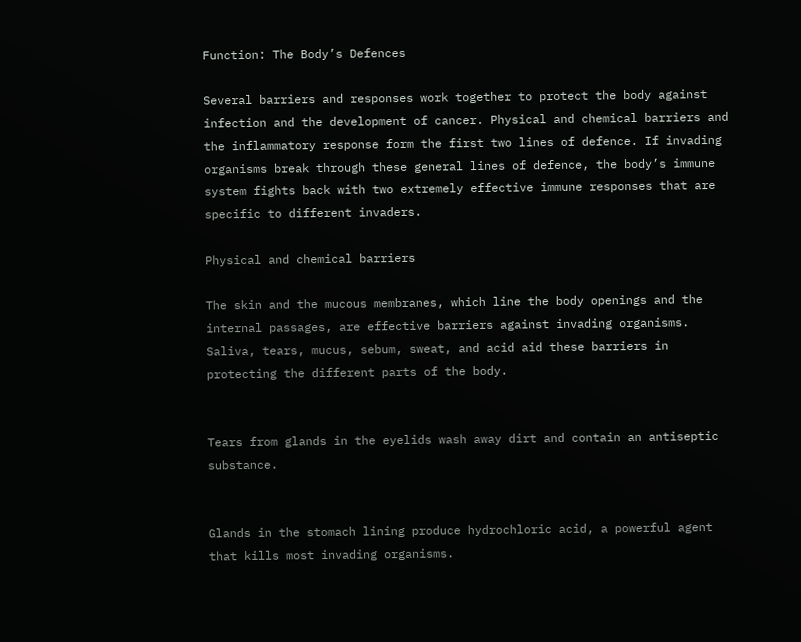Function: The Body’s Defences

Several barriers and responses work together to protect the body against infection and the development of cancer. Physical and chemical barriers and the inflammatory response form the first two lines of defence. If invading organisms break through these general lines of defence, the body’s immune system fights back with two extremely effective immune responses that are specific to different invaders.

Physical and chemical barriers

The skin and the mucous membranes, which line the body openings and the internal passages, are effective barriers against invading organisms. Saliva, tears, mucus, sebum, sweat, and acid aid these barriers in protecting the different parts of the body.


Tears from glands in the eyelids wash away dirt and contain an antiseptic substance.


Glands in the stomach lining produce hydrochloric acid, a powerful agent that kills most invading organisms.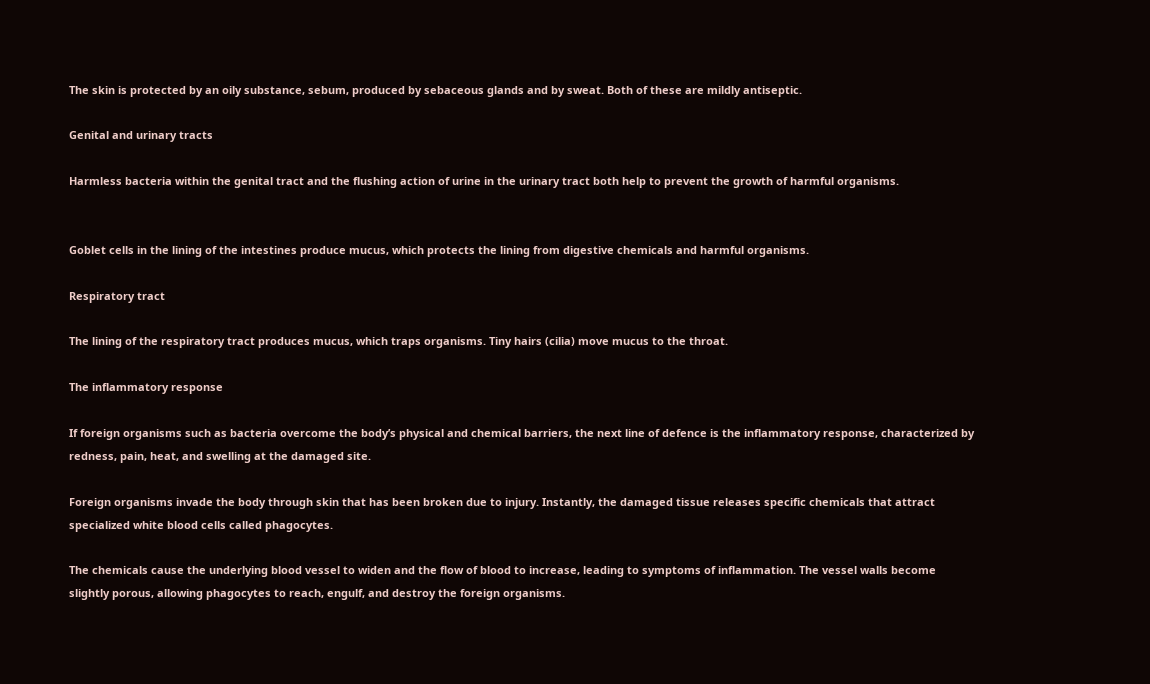The skin is protected by an oily substance, sebum, produced by sebaceous glands and by sweat. Both of these are mildly antiseptic.

Genital and urinary tracts

Harmless bacteria within the genital tract and the flushing action of urine in the urinary tract both help to prevent the growth of harmful organisms.


Goblet cells in the lining of the intestines produce mucus, which protects the lining from digestive chemicals and harmful organisms.

Respiratory tract

The lining of the respiratory tract produces mucus, which traps organisms. Tiny hairs (cilia) move mucus to the throat.

The inflammatory response

If foreign organisms such as bacteria overcome the body’s physical and chemical barriers, the next line of defence is the inflammatory response, characterized by redness, pain, heat, and swelling at the damaged site.

Foreign organisms invade the body through skin that has been broken due to injury. Instantly, the damaged tissue releases specific chemicals that attract specialized white blood cells called phagocytes.

The chemicals cause the underlying blood vessel to widen and the flow of blood to increase, leading to symptoms of inflammation. The vessel walls become slightly porous, allowing phagocytes to reach, engulf, and destroy the foreign organisms.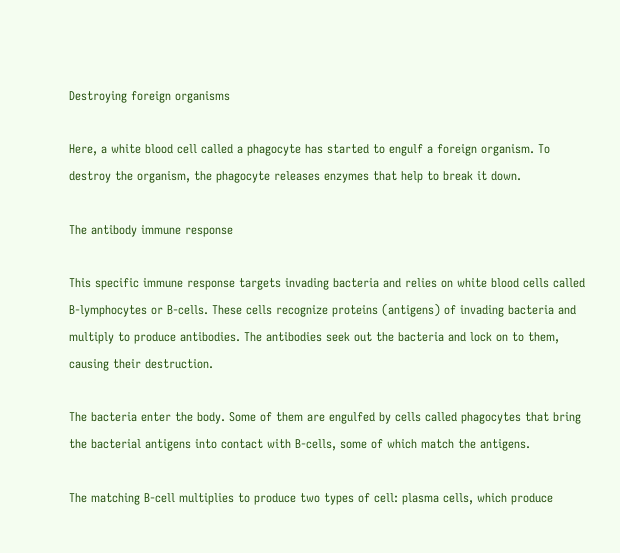Destroying foreign organisms

Here, a white blood cell called a phagocyte has started to engulf a foreign organism. To destroy the organism, the phagocyte releases enzymes that help to break it down.

The antibody immune response

This specific immune response targets invading bacteria and relies on white blood cells called B-lymphocytes or B-cells. These cells recognize proteins (antigens) of invading bacteria and multiply to produce antibodies. The antibodies seek out the bacteria and lock on to them, causing their destruction.

The bacteria enter the body. Some of them are engulfed by cells called phagocytes that bring the bacterial antigens into contact with B-cells, some of which match the antigens.

The matching B-cell multiplies to produce two types of cell: plasma cells, which produce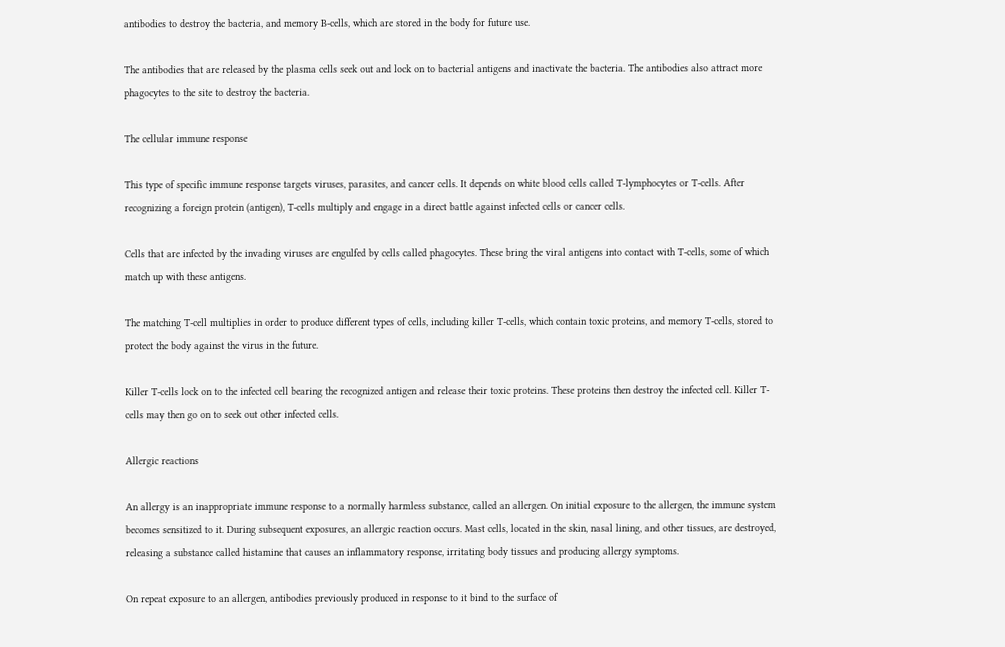antibodies to destroy the bacteria, and memory B-cells, which are stored in the body for future use.

The antibodies that are released by the plasma cells seek out and lock on to bacterial antigens and inactivate the bacteria. The antibodies also attract more phagocytes to the site to destroy the bacteria.

The cellular immune response

This type of specific immune response targets viruses, parasites, and cancer cells. It depends on white blood cells called T-lymphocytes or T-cells. After recognizing a foreign protein (antigen), T-cells multiply and engage in a direct battle against infected cells or cancer cells.

Cells that are infected by the invading viruses are engulfed by cells called phagocytes. These bring the viral antigens into contact with T-cells, some of which match up with these antigens.

The matching T-cell multiplies in order to produce different types of cells, including killer T-cells, which contain toxic proteins, and memory T-cells, stored to protect the body against the virus in the future.

Killer T-cells lock on to the infected cell bearing the recognized antigen and release their toxic proteins. These proteins then destroy the infected cell. Killer T-cells may then go on to seek out other infected cells.

Allergic reactions

An allergy is an inappropriate immune response to a normally harmless substance, called an allergen. On initial exposure to the allergen, the immune system becomes sensitized to it. During subsequent exposures, an allergic reaction occurs. Mast cells, located in the skin, nasal lining, and other tissues, are destroyed, releasing a substance called histamine that causes an inflammatory response, irritating body tissues and producing allergy symptoms.

On repeat exposure to an allergen, antibodies previously produced in response to it bind to the surface of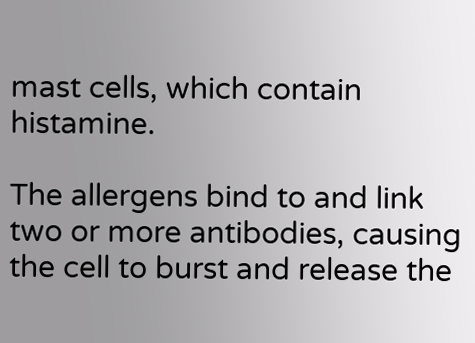mast cells, which contain histamine.

The allergens bind to and link two or more antibodies, causing the cell to burst and release the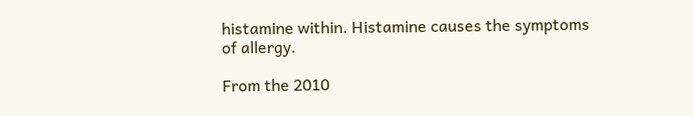histamine within. Histamine causes the symptoms of allergy.

From the 2010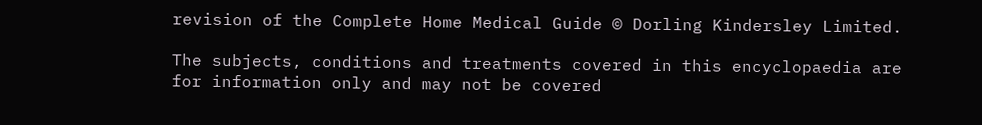revision of the Complete Home Medical Guide © Dorling Kindersley Limited.

The subjects, conditions and treatments covered in this encyclopaedia are for information only and may not be covered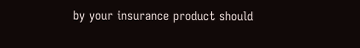by your insurance product should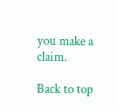you make a claim.

Back to top